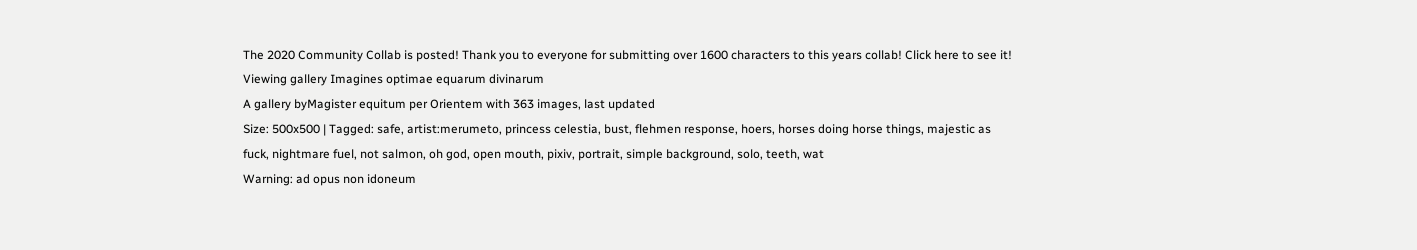The 2020 Community Collab is posted! Thank you to everyone for submitting over 1600 characters to this years collab! Click here to see it!
Viewing gallery Imagines optimae equarum divinarum
A gallery byMagister equitum per Orientem with 363 images, last updated
Size: 500x500 | Tagged: safe, artist:merumeto, princess celestia, bust, flehmen response, hoers, horses doing horse things, majestic as fuck, nightmare fuel, not salmon, oh god, open mouth, pixiv, portrait, simple background, solo, teeth, wat
Warning: ad opus non idoneum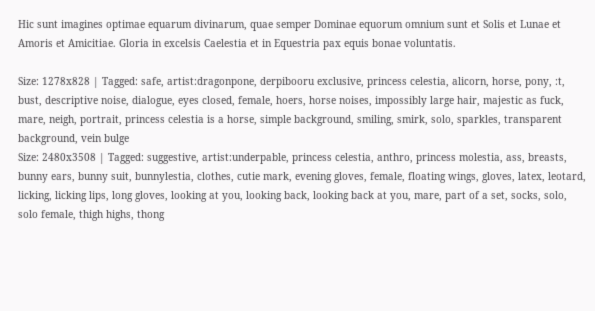Hic sunt imagines optimae equarum divinarum, quae semper Dominae equorum omnium sunt et Solis et Lunae et Amoris et Amicitiae. Gloria in excelsis Caelestia et in Equestria pax equis bonae voluntatis.

Size: 1278x828 | Tagged: safe, artist:dragonpone, derpibooru exclusive, princess celestia, alicorn, horse, pony, :t, bust, descriptive noise, dialogue, eyes closed, female, hoers, horse noises, impossibly large hair, majestic as fuck, mare, neigh, portrait, princess celestia is a horse, simple background, smiling, smirk, solo, sparkles, transparent background, vein bulge
Size: 2480x3508 | Tagged: suggestive, artist:underpable, princess celestia, anthro, princess molestia, ass, breasts, bunny ears, bunny suit, bunnylestia, clothes, cutie mark, evening gloves, female, floating wings, gloves, latex, leotard, licking, licking lips, long gloves, looking at you, looking back, looking back at you, mare, part of a set, socks, solo, solo female, thigh highs, thong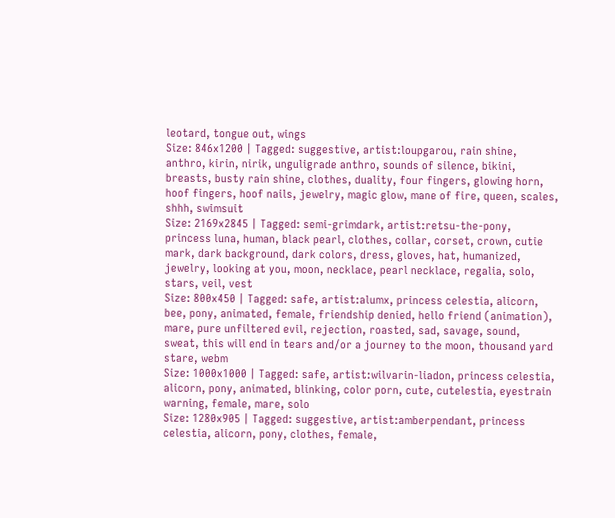leotard, tongue out, wings
Size: 846x1200 | Tagged: suggestive, artist:loupgarou, rain shine, anthro, kirin, nirik, unguligrade anthro, sounds of silence, bikini, breasts, busty rain shine, clothes, duality, four fingers, glowing horn, hoof fingers, hoof nails, jewelry, magic glow, mane of fire, queen, scales, shhh, swimsuit
Size: 2169x2845 | Tagged: semi-grimdark, artist:retsu-the-pony, princess luna, human, black pearl, clothes, collar, corset, crown, cutie mark, dark background, dark colors, dress, gloves, hat, humanized, jewelry, looking at you, moon, necklace, pearl necklace, regalia, solo, stars, veil, vest
Size: 800x450 | Tagged: safe, artist:alumx, princess celestia, alicorn, bee, pony, animated, female, friendship denied, hello friend (animation), mare, pure unfiltered evil, rejection, roasted, sad, savage, sound, sweat, this will end in tears and/or a journey to the moon, thousand yard stare, webm
Size: 1000x1000 | Tagged: safe, artist:wilvarin-liadon, princess celestia, alicorn, pony, animated, blinking, color porn, cute, cutelestia, eyestrain warning, female, mare, solo
Size: 1280x905 | Tagged: suggestive, artist:amberpendant, princess celestia, alicorn, pony, clothes, female,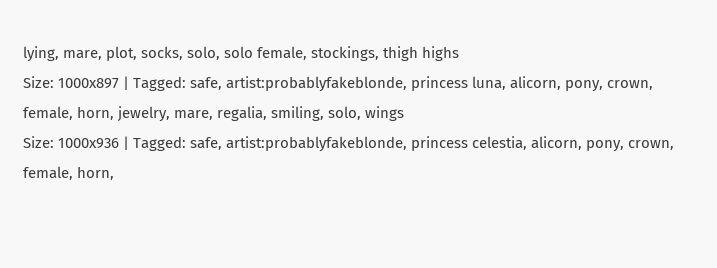lying, mare, plot, socks, solo, solo female, stockings, thigh highs
Size: 1000x897 | Tagged: safe, artist:probablyfakeblonde, princess luna, alicorn, pony, crown, female, horn, jewelry, mare, regalia, smiling, solo, wings
Size: 1000x936 | Tagged: safe, artist:probablyfakeblonde, princess celestia, alicorn, pony, crown, female, horn,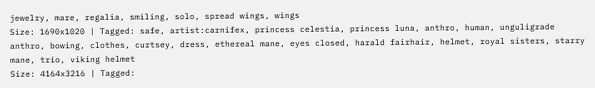jewelry, mare, regalia, smiling, solo, spread wings, wings
Size: 1690x1020 | Tagged: safe, artist:carnifex, princess celestia, princess luna, anthro, human, unguligrade anthro, bowing, clothes, curtsey, dress, ethereal mane, eyes closed, harald fairhair, helmet, royal sisters, starry mane, trio, viking helmet
Size: 4164x3216 | Tagged: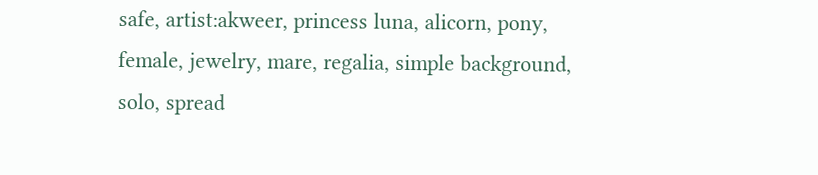safe, artist:akweer, princess luna, alicorn, pony, female, jewelry, mare, regalia, simple background, solo, spread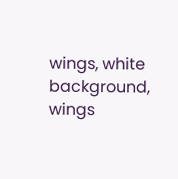wings, white background, wings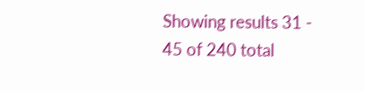Showing results 31 - 45 of 240 total